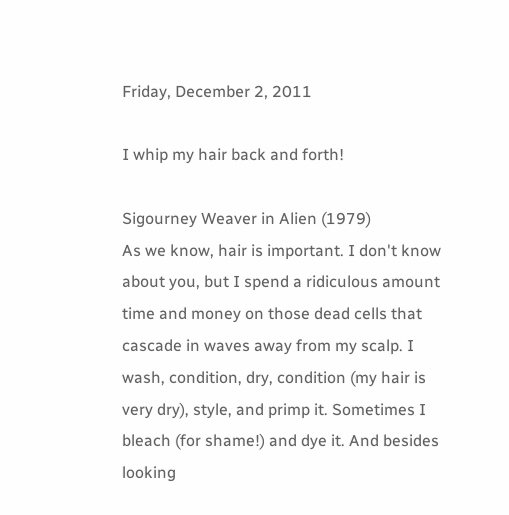Friday, December 2, 2011

I whip my hair back and forth!

Sigourney Weaver in Alien (1979)
As we know, hair is important. I don't know about you, but I spend a ridiculous amount time and money on those dead cells that cascade in waves away from my scalp. I wash, condition, dry, condition (my hair is very dry), style, and primp it. Sometimes I bleach (for shame!) and dye it. And besides looking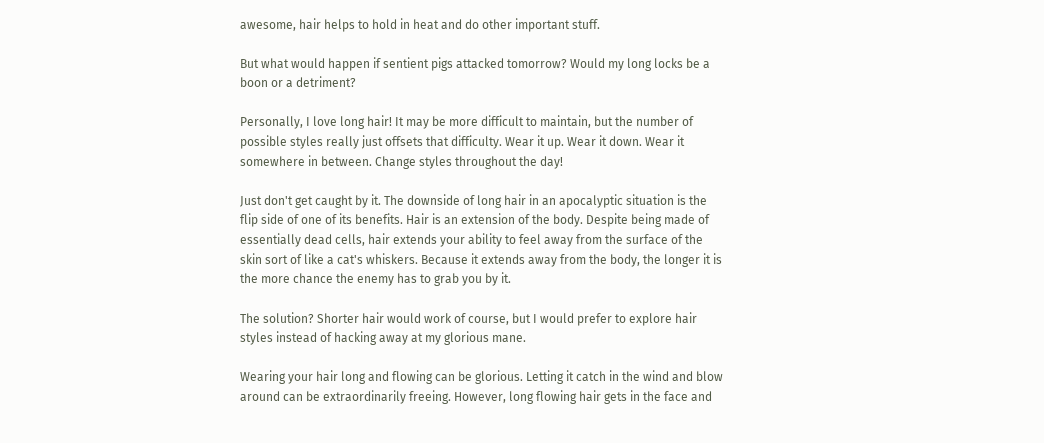awesome, hair helps to hold in heat and do other important stuff.

But what would happen if sentient pigs attacked tomorrow? Would my long locks be a boon or a detriment?

Personally, I love long hair! It may be more difficult to maintain, but the number of possible styles really just offsets that difficulty. Wear it up. Wear it down. Wear it somewhere in between. Change styles throughout the day!

Just don't get caught by it. The downside of long hair in an apocalyptic situation is the flip side of one of its benefits. Hair is an extension of the body. Despite being made of essentially dead cells, hair extends your ability to feel away from the surface of the skin sort of like a cat's whiskers. Because it extends away from the body, the longer it is the more chance the enemy has to grab you by it.

The solution? Shorter hair would work of course, but I would prefer to explore hair styles instead of hacking away at my glorious mane.

Wearing your hair long and flowing can be glorious. Letting it catch in the wind and blow around can be extraordinarily freeing. However, long flowing hair gets in the face and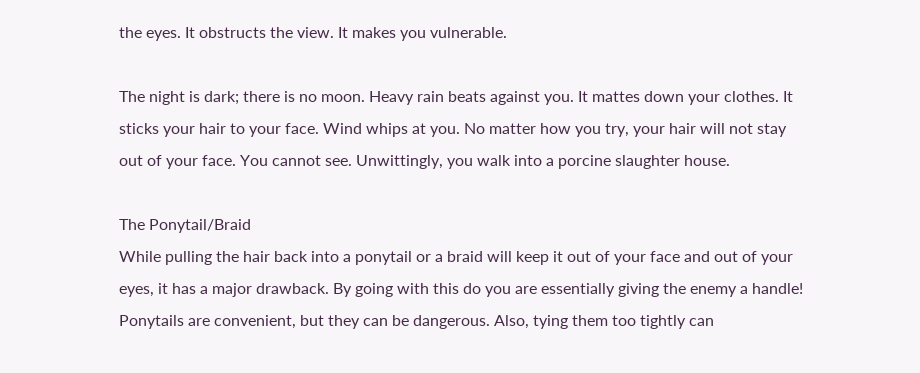the eyes. It obstructs the view. It makes you vulnerable.

The night is dark; there is no moon. Heavy rain beats against you. It mattes down your clothes. It sticks your hair to your face. Wind whips at you. No matter how you try, your hair will not stay out of your face. You cannot see. Unwittingly, you walk into a porcine slaughter house.

The Ponytail/Braid
While pulling the hair back into a ponytail or a braid will keep it out of your face and out of your eyes, it has a major drawback. By going with this do you are essentially giving the enemy a handle! Ponytails are convenient, but they can be dangerous. Also, tying them too tightly can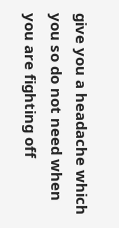give you a headache which you so do not need when you are fighting off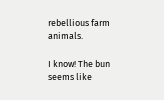rebellious farm animals.

I know! The bun seems like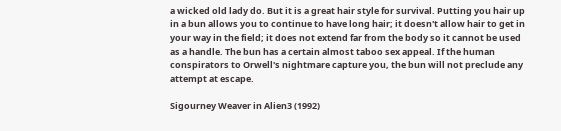a wicked old lady do. But it is a great hair style for survival. Putting you hair up in a bun allows you to continue to have long hair; it doesn't allow hair to get in your way in the field; it does not extend far from the body so it cannot be used as a handle. The bun has a certain almost taboo sex appeal. If the human conspirators to Orwell's nightmare capture you, the bun will not preclude any attempt at escape.

Sigourney Weaver in Alien3 (1992)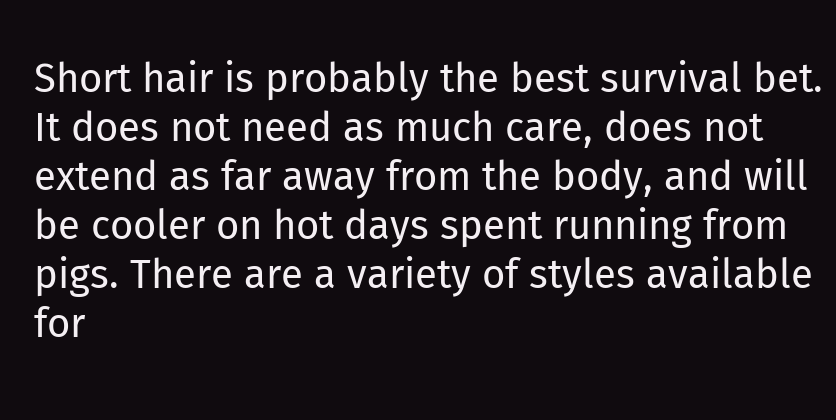Short hair is probably the best survival bet. It does not need as much care, does not extend as far away from the body, and will be cooler on hot days spent running from pigs. There are a variety of styles available for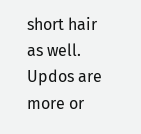short hair as well. Updos are more or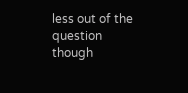less out of the question though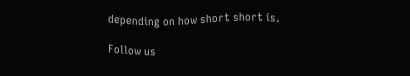depending on how short short is.

Follow us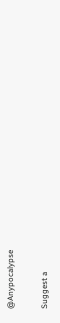@Anypocalypse

Suggest a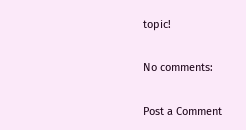topic!

No comments:

Post a Comment